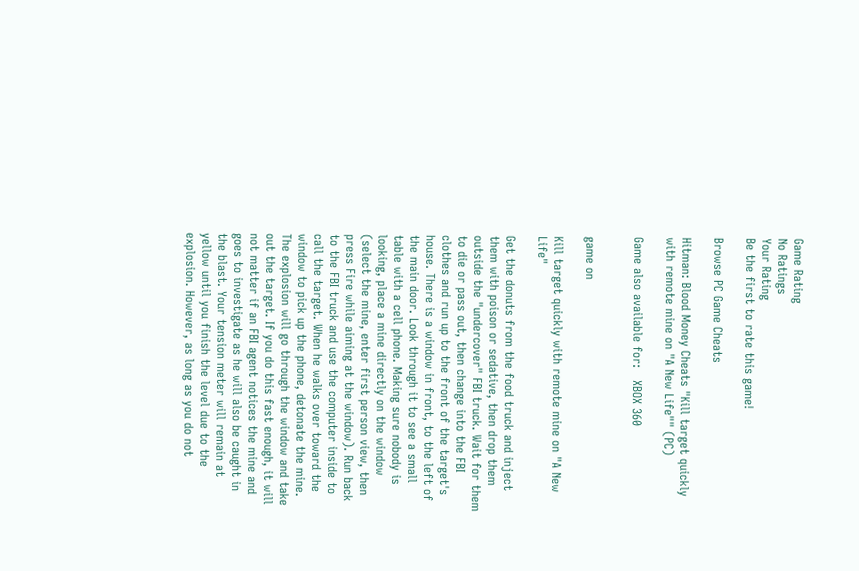Game Rating
No Ratings
Your Rating
Be the first to rate this game!

Browse PC Game Cheats

Hitman: Blood Money Cheats "Kill target quickly with remote mine on "A New Life"" (PC)

Game also available for:   XBOX 360


game on

Kill target quickly with remote mine on "A New Life"

Get the donuts from the food truck and inject them with poison or sedative, then drop them outside the "undercover" FBI truck. Wait for them to die or pass out, then change into the FBI clothes and run up to the front of the target's house. There is a window in front, to the left of the main door. Look through it to see a small table with a cell phone. Making sure nobody is looking, place a mine directly on the window (select the mine, enter first person view, then press Fire while aiming at the window). Run back to the FBI truck and use the computer inside to call the target. When he walks over toward the window to pick up the phone, detonate the mine. The explosion will go through the window and take out the target. If you do this fast enough, it will not matter if an FBI agent notices the mine and goes to investigate as he will also be caught in the blast. Your tension meter will remain at yellow until you finish the level due to the explosion. However, as long as you do not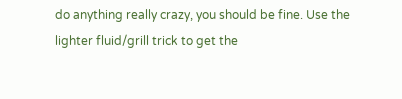do anything really crazy, you should be fine. Use the lighter fluid/grill trick to get the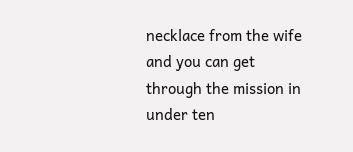necklace from the wife and you can get through the mission in under ten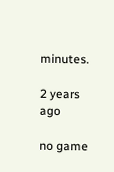minutes.

2 years ago

no game